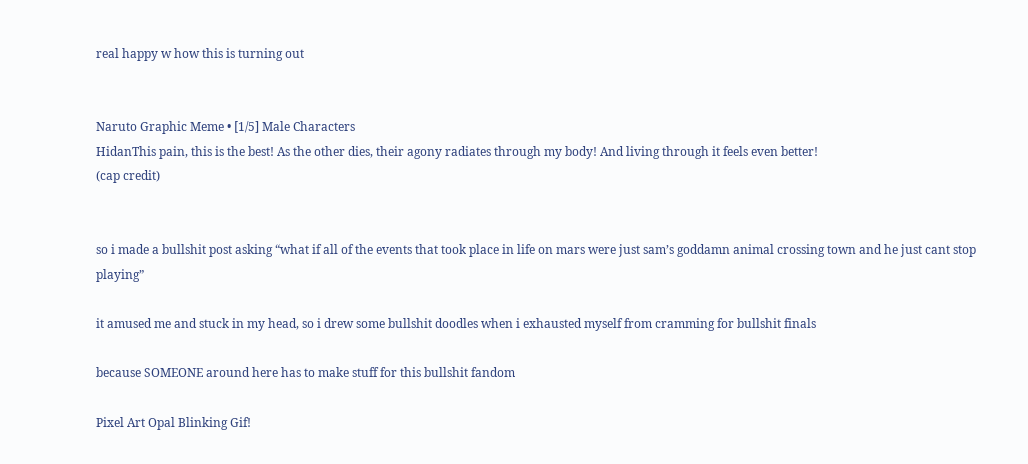real happy w how this is turning out


Naruto Graphic Meme • [1/5] Male Characters
HidanThis pain, this is the best! As the other dies, their agony radiates through my body! And living through it feels even better!
(cap credit)


so i made a bullshit post asking “what if all of the events that took place in life on mars were just sam’s goddamn animal crossing town and he just cant stop playing”

it amused me and stuck in my head, so i drew some bullshit doodles when i exhausted myself from cramming for bullshit finals

because SOMEONE around here has to make stuff for this bullshit fandom

Pixel Art Opal Blinking Gif!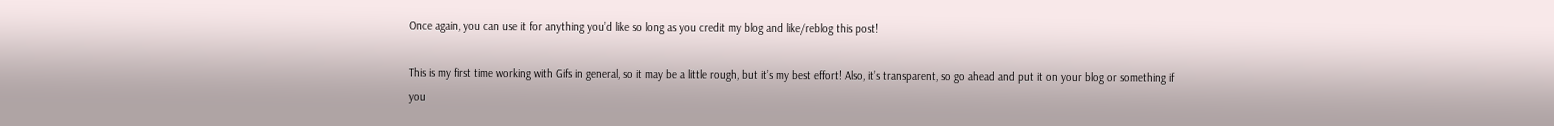Once again, you can use it for anything you’d like so long as you credit my blog and like/reblog this post!

This is my first time working with Gifs in general, so it may be a little rough, but it’s my best effort! Also, it’s transparent, so go ahead and put it on your blog or something if you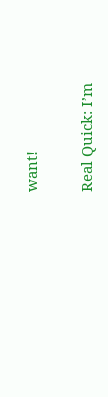want!

Real Quick: I’m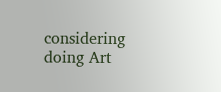considering doing Art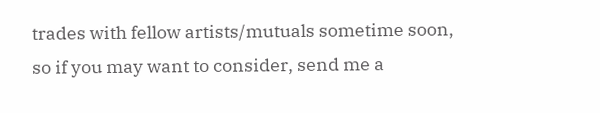trades with fellow artists/mutuals sometime soon, so if you may want to consider, send me a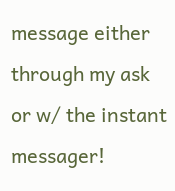message either through my ask or w/ the instant messager!